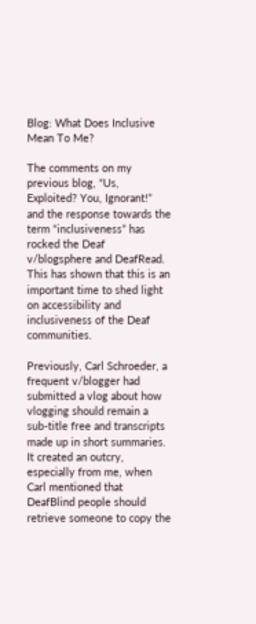Blog: What Does Inclusive Mean To Me?

The comments on my previous blog, “Us, Exploited? You, Ignorant!” and the response towards the term “inclusiveness” has rocked the Deaf v/blogsphere and DeafRead. This has shown that this is an important time to shed light on accessibility and inclusiveness of the Deaf communities.

Previously, Carl Schroeder, a frequent v/blogger had submitted a vlog about how vlogging should remain a sub-title free and transcripts made up in short summaries. It created an outcry, especially from me, when Carl mentioned that DeafBlind people should retrieve someone to copy the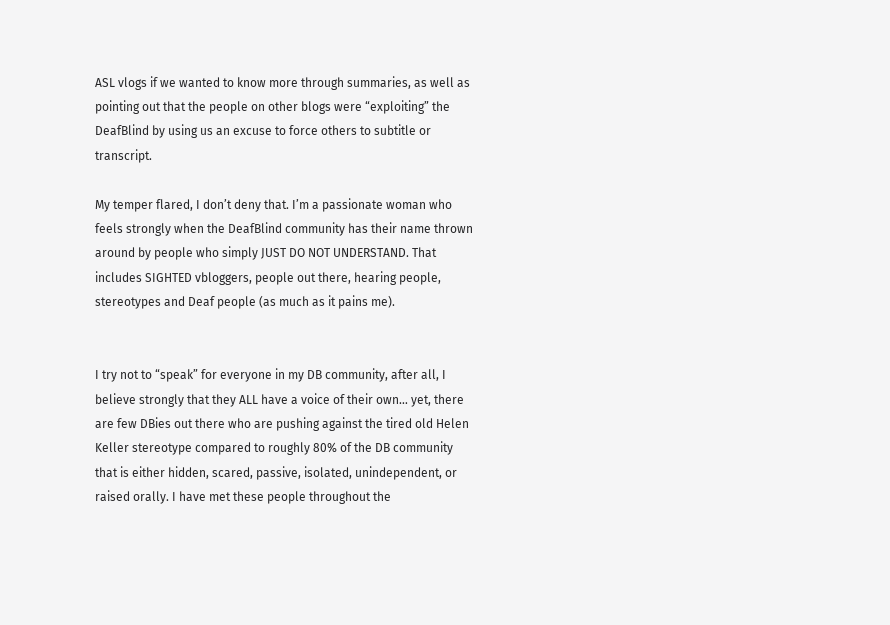ASL vlogs if we wanted to know more through summaries, as well as pointing out that the people on other blogs were “exploiting” the DeafBlind by using us an excuse to force others to subtitle or transcript.

My temper flared, I don’t deny that. I’m a passionate woman who feels strongly when the DeafBlind community has their name thrown around by people who simply JUST DO NOT UNDERSTAND. That includes SIGHTED vbloggers, people out there, hearing people, stereotypes and Deaf people (as much as it pains me).


I try not to “speak” for everyone in my DB community, after all, I believe strongly that they ALL have a voice of their own… yet, there are few DBies out there who are pushing against the tired old Helen Keller stereotype compared to roughly 80% of the DB community that is either hidden, scared, passive, isolated, unindependent, or raised orally. I have met these people throughout the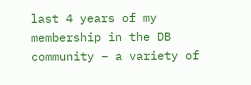last 4 years of my membership in the DB community – a variety of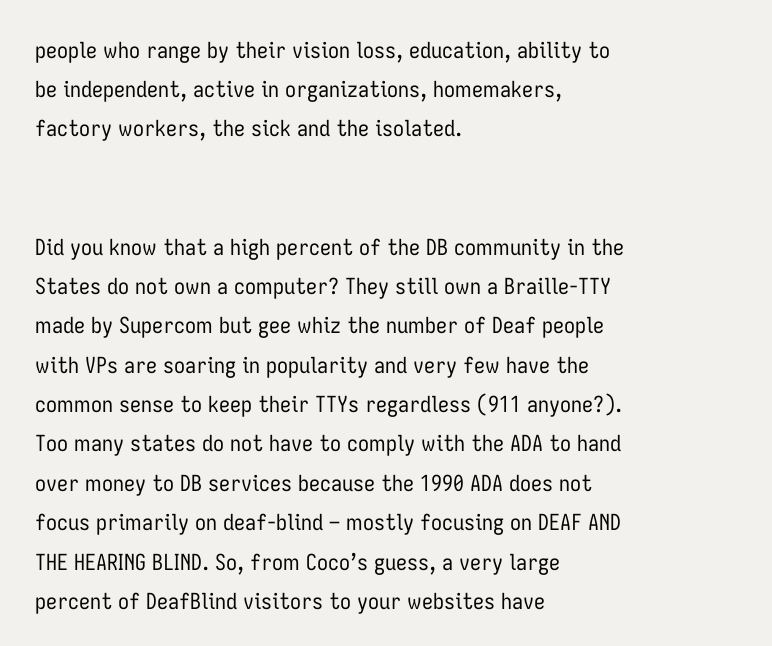people who range by their vision loss, education, ability to be independent, active in organizations, homemakers, factory workers, the sick and the isolated.


Did you know that a high percent of the DB community in the States do not own a computer? They still own a Braille-TTY made by Supercom but gee whiz the number of Deaf people with VPs are soaring in popularity and very few have the common sense to keep their TTYs regardless (911 anyone?). Too many states do not have to comply with the ADA to hand over money to DB services because the 1990 ADA does not focus primarily on deaf-blind – mostly focusing on DEAF AND THE HEARING BLIND. So, from Coco’s guess, a very large percent of DeafBlind visitors to your websites have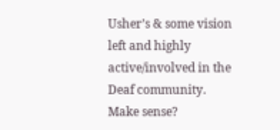Usher’s & some vision left and highly active/involved in the Deaf community. Make sense?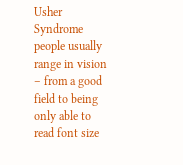Usher Syndrome people usually range in vision – from a good field to being only able to read font size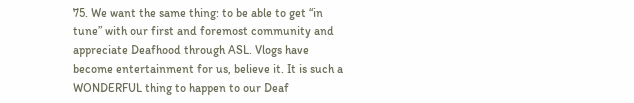75. We want the same thing: to be able to get “in tune” with our first and foremost community and appreciate Deafhood through ASL. Vlogs have become entertainment for us, believe it. It is such a WONDERFUL thing to happen to our Deaf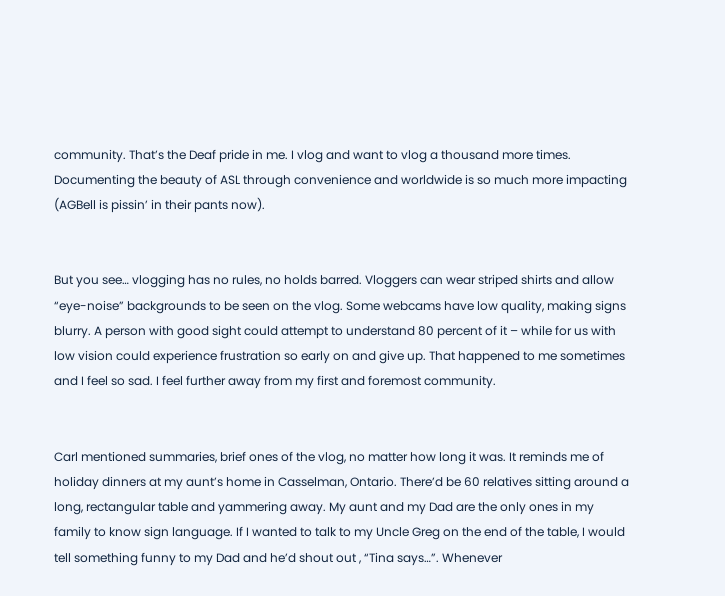community. That’s the Deaf pride in me. I vlog and want to vlog a thousand more times. Documenting the beauty of ASL through convenience and worldwide is so much more impacting (AGBell is pissin’ in their pants now).


But you see… vlogging has no rules, no holds barred. Vloggers can wear striped shirts and allow “eye-noise” backgrounds to be seen on the vlog. Some webcams have low quality, making signs blurry. A person with good sight could attempt to understand 80 percent of it – while for us with low vision could experience frustration so early on and give up. That happened to me sometimes and I feel so sad. I feel further away from my first and foremost community.


Carl mentioned summaries, brief ones of the vlog, no matter how long it was. It reminds me of holiday dinners at my aunt’s home in Casselman, Ontario. There’d be 60 relatives sitting around a long, rectangular table and yammering away. My aunt and my Dad are the only ones in my family to know sign language. If I wanted to talk to my Uncle Greg on the end of the table, I would tell something funny to my Dad and he’d shout out , “Tina says…”. Whenever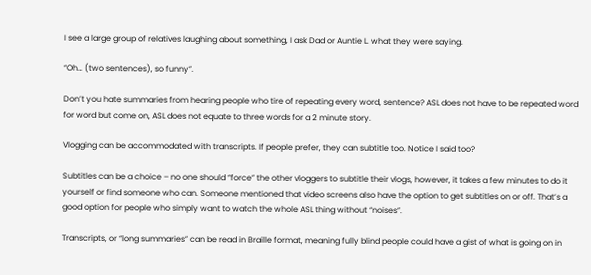I see a large group of relatives laughing about something, I ask Dad or Auntie L. what they were saying.

“Oh… (two sentences), so funny”.

Don’t you hate summaries from hearing people who tire of repeating every word, sentence? ASL does not have to be repeated word for word but come on, ASL does not equate to three words for a 2 minute story.

Vlogging can be accommodated with transcripts. If people prefer, they can subtitle too. Notice I said too?

Subtitles can be a choice – no one should “force” the other vloggers to subtitle their vlogs, however, it takes a few minutes to do it yourself or find someone who can. Someone mentioned that video screens also have the option to get subtitles on or off. That’s a good option for people who simply want to watch the whole ASL thing without “noises”.

Transcripts, or “long summaries” can be read in Braille format, meaning fully blind people could have a gist of what is going on in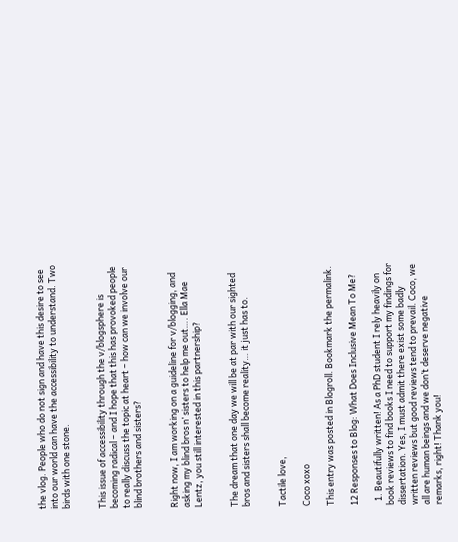the vlog. People who do not sign and have this desire to see into our world can have the accessibility to understand. Two birds with one stone.


This issue of accessibility through the v/blogsphere is becoming radical – and I hope that this has provoked people to really discuss the topic at heart – how can we involve our blind brothers and sisters?


Right now, I am working on a guideline for v/blogging, and asking my blind bros n’ sisters to help me out…. Ella Mae Lentz, you still interested in this partnership?


The dream that one day we will be at par with our sighted bros and sisters shall become reality… it just has to.


Tactile love,

Coco xoxo

This entry was posted in Blogroll. Bookmark the permalink.

12 Responses to Blog: What Does Inclusive Mean To Me?

  1. Beautifully written! As a PhD student I rely heavily on book reviews to find books I need to support my findings for dissertation. Yes, I must admit there exist some badly written reviews but good reviews tend to prevail. Coco, we all are human beings and we don’t deserve negative remarks, right! Thank you!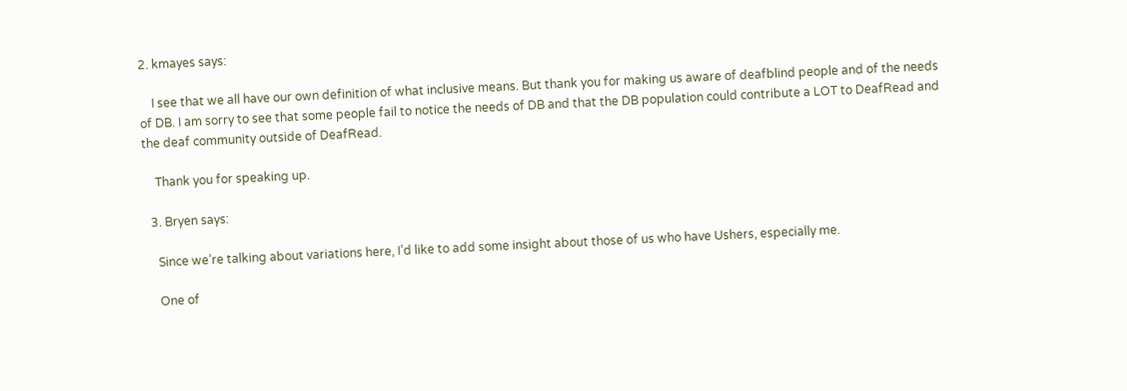2. kmayes says:

    I see that we all have our own definition of what inclusive means. But thank you for making us aware of deafblind people and of the needs of DB. I am sorry to see that some people fail to notice the needs of DB and that the DB population could contribute a LOT to DeafRead and the deaf community outside of DeafRead.

    Thank you for speaking up.

  3. Bryen says:

    Since we’re talking about variations here, I’d like to add some insight about those of us who have Ushers, especially me.

    One of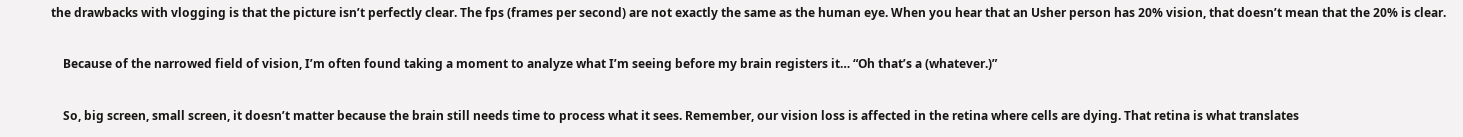the drawbacks with vlogging is that the picture isn’t perfectly clear. The fps (frames per second) are not exactly the same as the human eye. When you hear that an Usher person has 20% vision, that doesn’t mean that the 20% is clear.

    Because of the narrowed field of vision, I’m often found taking a moment to analyze what I’m seeing before my brain registers it… “Oh that’s a (whatever.)”

    So, big screen, small screen, it doesn’t matter because the brain still needs time to process what it sees. Remember, our vision loss is affected in the retina where cells are dying. That retina is what translates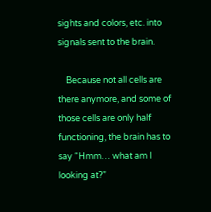sights and colors, etc. into signals sent to the brain.

    Because not all cells are there anymore, and some of those cells are only half functioning, the brain has to say “Hmm… what am I looking at?”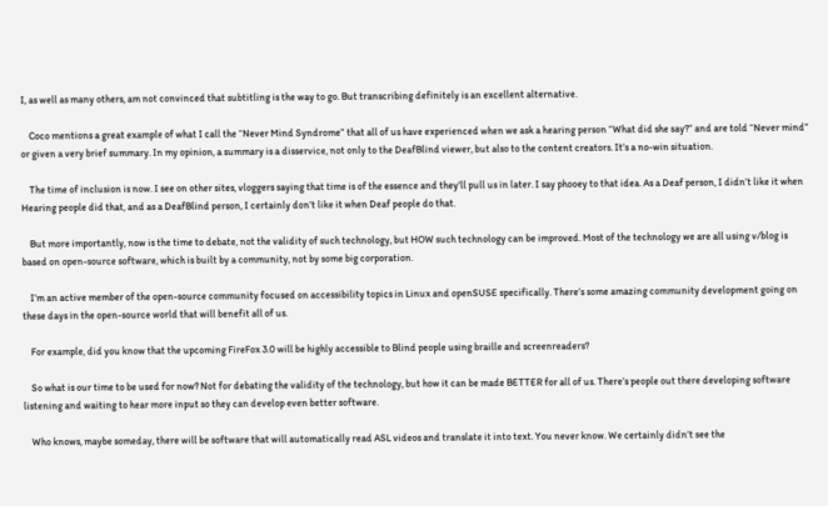I, as well as many others, am not convinced that subtitling is the way to go. But transcribing definitely is an excellent alternative.

    Coco mentions a great example of what I call the “Never Mind Syndrome” that all of us have experienced when we ask a hearing person “What did she say?” and are told “Never mind” or given a very brief summary. In my opinion, a summary is a disservice, not only to the DeafBlind viewer, but also to the content creators. It’s a no-win situation.

    The time of inclusion is now. I see on other sites, vloggers saying that time is of the essence and they’ll pull us in later. I say phooey to that idea. As a Deaf person, I didn’t like it when Hearing people did that, and as a DeafBlind person, I certainly don’t like it when Deaf people do that.

    But more importantly, now is the time to debate, not the validity of such technology, but HOW such technology can be improved. Most of the technology we are all using v/blog is based on open-source software, which is built by a community, not by some big corporation.

    I’m an active member of the open-source community focused on accessibility topics in Linux and openSUSE specifically. There’s some amazing community development going on these days in the open-source world that will benefit all of us.

    For example, did you know that the upcoming FireFox 3.0 will be highly accessible to Blind people using braille and screenreaders?

    So what is our time to be used for now? Not for debating the validity of the technology, but how it can be made BETTER for all of us. There’s people out there developing software listening and waiting to hear more input so they can develop even better software.

    Who knows, maybe someday, there will be software that will automatically read ASL videos and translate it into text. You never know. We certainly didn’t see the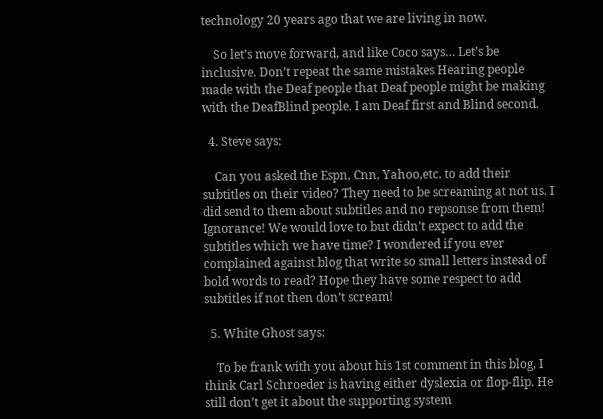technology 20 years ago that we are living in now.

    So let’s move forward, and like Coco says… Let’s be inclusive. Don’t repeat the same mistakes Hearing people made with the Deaf people that Deaf people might be making with the DeafBlind people. I am Deaf first and Blind second.

  4. Steve says:

    Can you asked the Espn, Cnn, Yahoo,etc. to add their subtitles on their video? They need to be screaming at not us. I did send to them about subtitles and no repsonse from them! Ignorance! We would love to but didn’t expect to add the subtitles which we have time? I wondered if you ever complained against blog that write so small letters instead of bold words to read? Hope they have some respect to add subtitles if not then don’t scream!

  5. White Ghost says:

    To be frank with you about his 1st comment in this blog, I think Carl Schroeder is having either dyslexia or flop-flip. He still don’t get it about the supporting system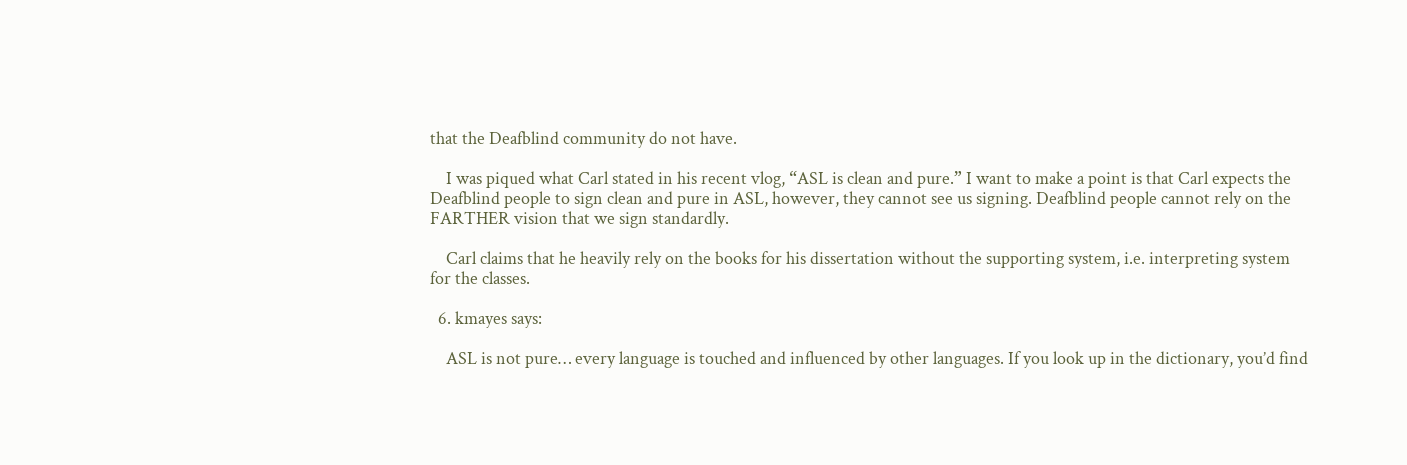that the Deafblind community do not have.

    I was piqued what Carl stated in his recent vlog, “ASL is clean and pure.” I want to make a point is that Carl expects the Deafblind people to sign clean and pure in ASL, however, they cannot see us signing. Deafblind people cannot rely on the FARTHER vision that we sign standardly.

    Carl claims that he heavily rely on the books for his dissertation without the supporting system, i.e. interpreting system for the classes.

  6. kmayes says:

    ASL is not pure… every language is touched and influenced by other languages. If you look up in the dictionary, you’d find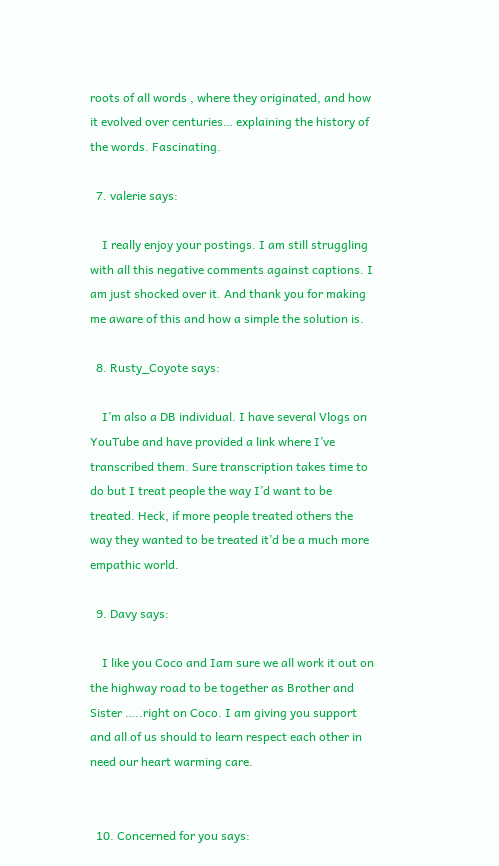roots of all words , where they originated, and how it evolved over centuries… explaining the history of the words. Fascinating.

  7. valerie says:

    I really enjoy your postings. I am still struggling with all this negative comments against captions. I am just shocked over it. And thank you for making me aware of this and how a simple the solution is.

  8. Rusty_Coyote says:

    I’m also a DB individual. I have several Vlogs on YouTube and have provided a link where I’ve transcribed them. Sure transcription takes time to do but I treat people the way I’d want to be treated. Heck, if more people treated others the way they wanted to be treated it’d be a much more empathic world.

  9. Davy says:

    I like you Coco and Iam sure we all work it out on the highway road to be together as Brother and Sister …..right on Coco. I am giving you support and all of us should to learn respect each other in need our heart warming care.


  10. Concerned for you says: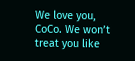We love you, CoCo. We won’t treat you like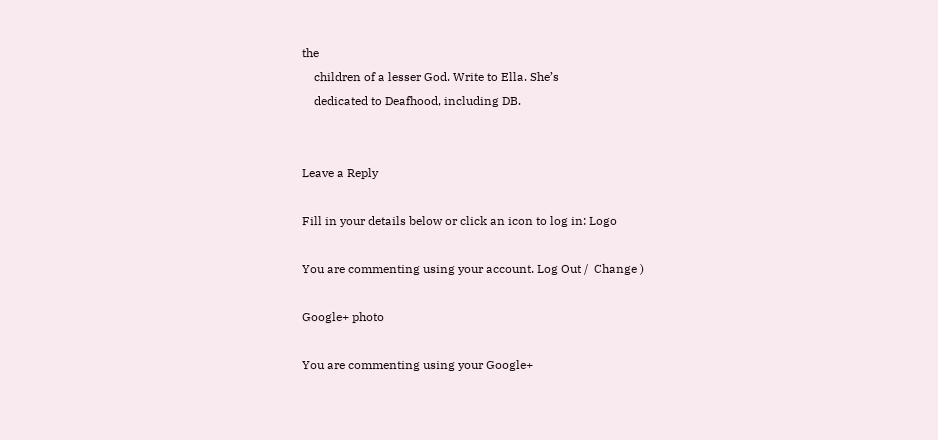the
    children of a lesser God. Write to Ella. She’s
    dedicated to Deafhood, including DB.


Leave a Reply

Fill in your details below or click an icon to log in: Logo

You are commenting using your account. Log Out /  Change )

Google+ photo

You are commenting using your Google+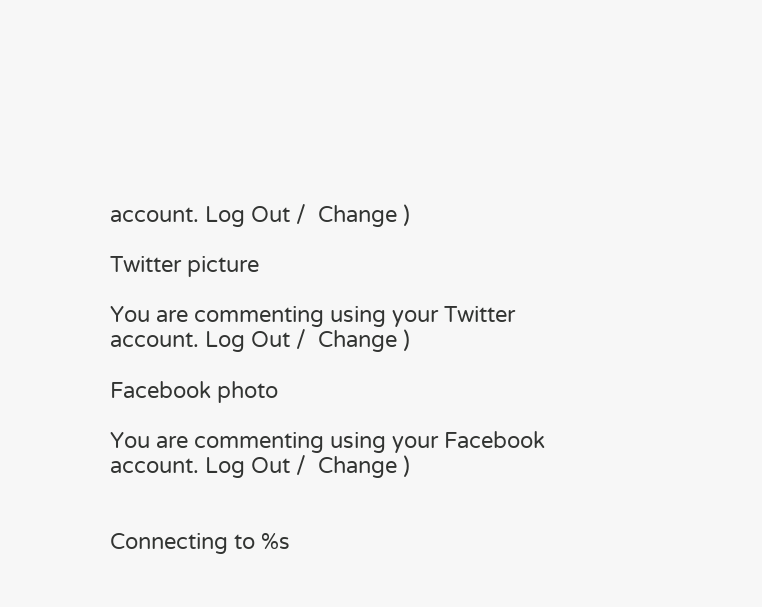account. Log Out /  Change )

Twitter picture

You are commenting using your Twitter account. Log Out /  Change )

Facebook photo

You are commenting using your Facebook account. Log Out /  Change )


Connecting to %s